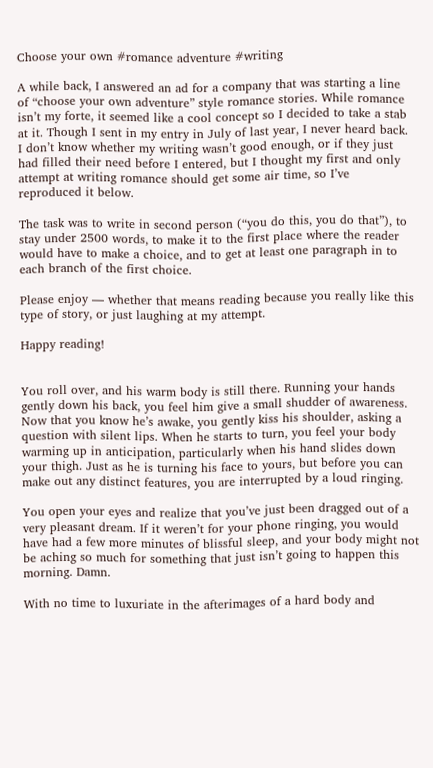Choose your own #romance adventure #writing

A while back, I answered an ad for a company that was starting a line of “choose your own adventure” style romance stories. While romance isn’t my forte, it seemed like a cool concept so I decided to take a stab at it. Though I sent in my entry in July of last year, I never heard back. I don’t know whether my writing wasn’t good enough, or if they just had filled their need before I entered, but I thought my first and only attempt at writing romance should get some air time, so I’ve reproduced it below.

The task was to write in second person (“you do this, you do that”), to stay under 2500 words, to make it to the first place where the reader would have to make a choice, and to get at least one paragraph in to each branch of the first choice.

Please enjoy — whether that means reading because you really like this type of story, or just laughing at my attempt.

Happy reading!


You roll over, and his warm body is still there. Running your hands gently down his back, you feel him give a small shudder of awareness. Now that you know he’s awake, you gently kiss his shoulder, asking a question with silent lips. When he starts to turn, you feel your body warming up in anticipation, particularly when his hand slides down your thigh. Just as he is turning his face to yours, but before you can make out any distinct features, you are interrupted by a loud ringing.

You open your eyes and realize that you’ve just been dragged out of a very pleasant dream. If it weren’t for your phone ringing, you would have had a few more minutes of blissful sleep, and your body might not be aching so much for something that just isn’t going to happen this morning. Damn.

With no time to luxuriate in the afterimages of a hard body and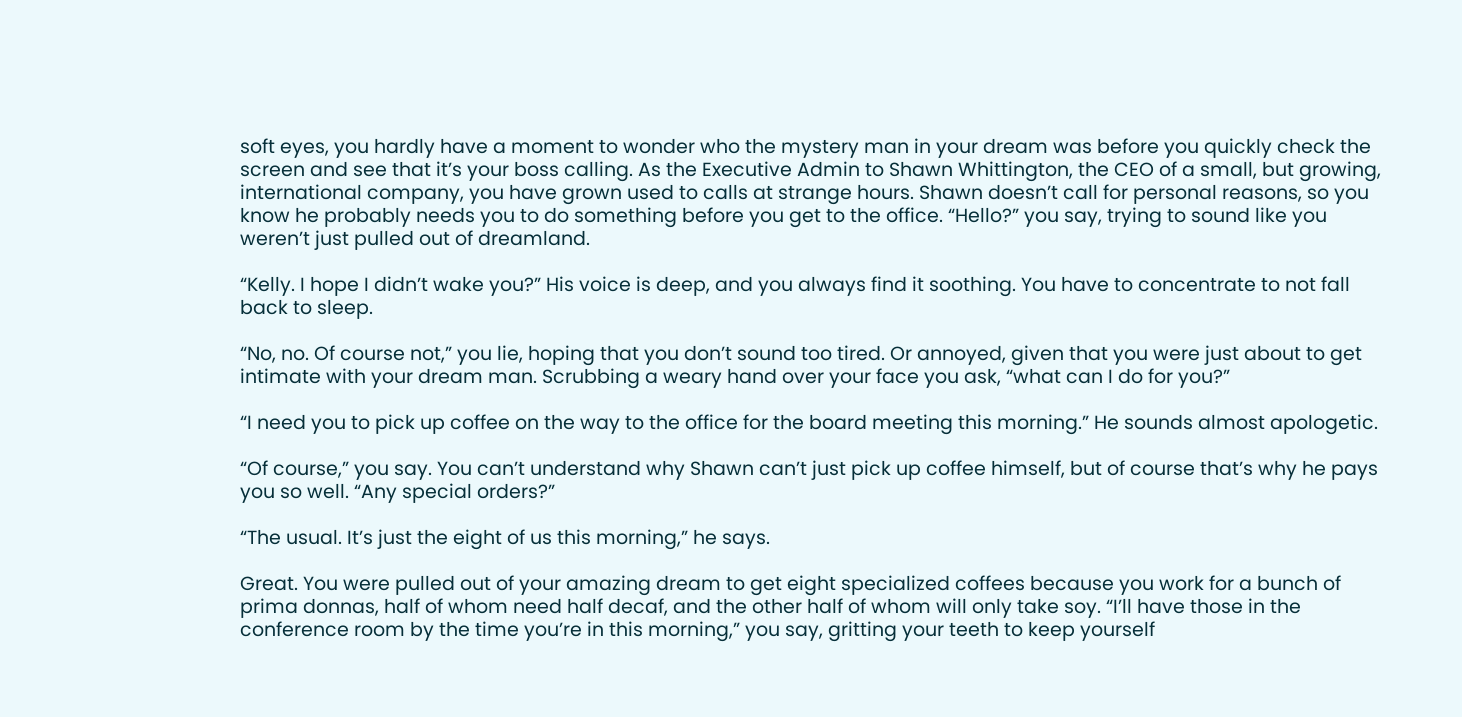soft eyes, you hardly have a moment to wonder who the mystery man in your dream was before you quickly check the screen and see that it’s your boss calling. As the Executive Admin to Shawn Whittington, the CEO of a small, but growing, international company, you have grown used to calls at strange hours. Shawn doesn’t call for personal reasons, so you know he probably needs you to do something before you get to the office. “Hello?” you say, trying to sound like you weren’t just pulled out of dreamland.

“Kelly. I hope I didn’t wake you?” His voice is deep, and you always find it soothing. You have to concentrate to not fall back to sleep.

“No, no. Of course not,” you lie, hoping that you don’t sound too tired. Or annoyed, given that you were just about to get intimate with your dream man. Scrubbing a weary hand over your face you ask, “what can I do for you?”

“I need you to pick up coffee on the way to the office for the board meeting this morning.” He sounds almost apologetic.

“Of course,” you say. You can’t understand why Shawn can’t just pick up coffee himself, but of course that’s why he pays you so well. “Any special orders?”

“The usual. It’s just the eight of us this morning,” he says.

Great. You were pulled out of your amazing dream to get eight specialized coffees because you work for a bunch of prima donnas, half of whom need half decaf, and the other half of whom will only take soy. “I’ll have those in the conference room by the time you’re in this morning,” you say, gritting your teeth to keep yourself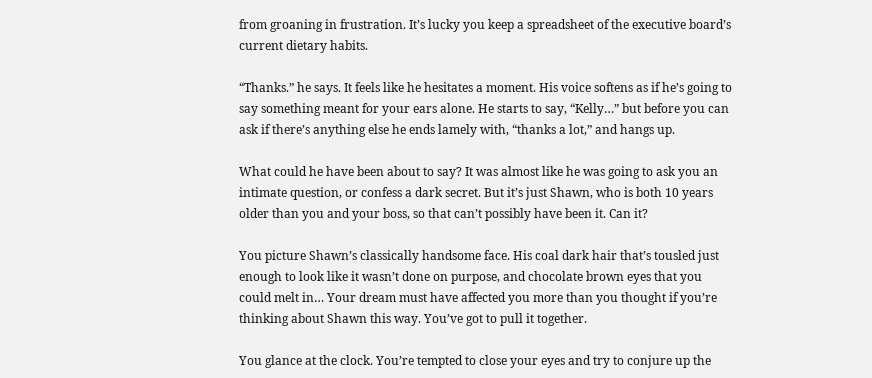from groaning in frustration. It’s lucky you keep a spreadsheet of the executive board’s current dietary habits.

“Thanks.” he says. It feels like he hesitates a moment. His voice softens as if he’s going to say something meant for your ears alone. He starts to say, “Kelly…” but before you can ask if there’s anything else he ends lamely with, “thanks a lot,” and hangs up.

What could he have been about to say? It was almost like he was going to ask you an intimate question, or confess a dark secret. But it’s just Shawn, who is both 10 years older than you and your boss, so that can’t possibly have been it. Can it?

You picture Shawn’s classically handsome face. His coal dark hair that’s tousled just enough to look like it wasn’t done on purpose, and chocolate brown eyes that you could melt in… Your dream must have affected you more than you thought if you’re thinking about Shawn this way. You’ve got to pull it together.

You glance at the clock. You’re tempted to close your eyes and try to conjure up the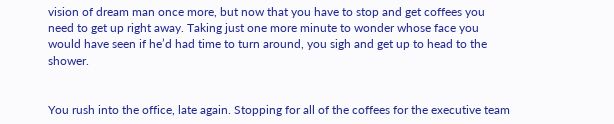vision of dream man once more, but now that you have to stop and get coffees you need to get up right away. Taking just one more minute to wonder whose face you would have seen if he’d had time to turn around, you sigh and get up to head to the shower.


You rush into the office, late again. Stopping for all of the coffees for the executive team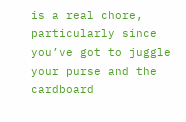is a real chore, particularly since you’ve got to juggle your purse and the cardboard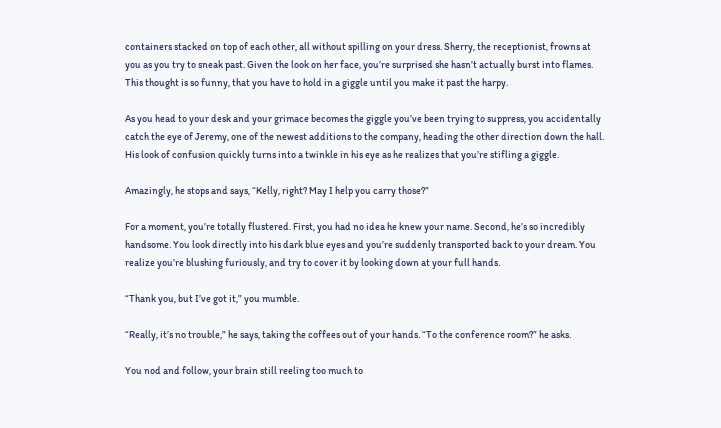containers stacked on top of each other, all without spilling on your dress. Sherry, the receptionist, frowns at you as you try to sneak past. Given the look on her face, you’re surprised she hasn’t actually burst into flames. This thought is so funny, that you have to hold in a giggle until you make it past the harpy.

As you head to your desk and your grimace becomes the giggle you’ve been trying to suppress, you accidentally catch the eye of Jeremy, one of the newest additions to the company, heading the other direction down the hall. His look of confusion quickly turns into a twinkle in his eye as he realizes that you’re stifling a giggle.

Amazingly, he stops and says, “Kelly, right? May I help you carry those?”

For a moment, you’re totally flustered. First, you had no idea he knew your name. Second, he’s so incredibly handsome. You look directly into his dark blue eyes and you’re suddenly transported back to your dream. You realize you’re blushing furiously, and try to cover it by looking down at your full hands.

“Thank you, but I’ve got it,” you mumble.

“Really, it’s no trouble,” he says, taking the coffees out of your hands. “To the conference room?” he asks.

You nod and follow, your brain still reeling too much to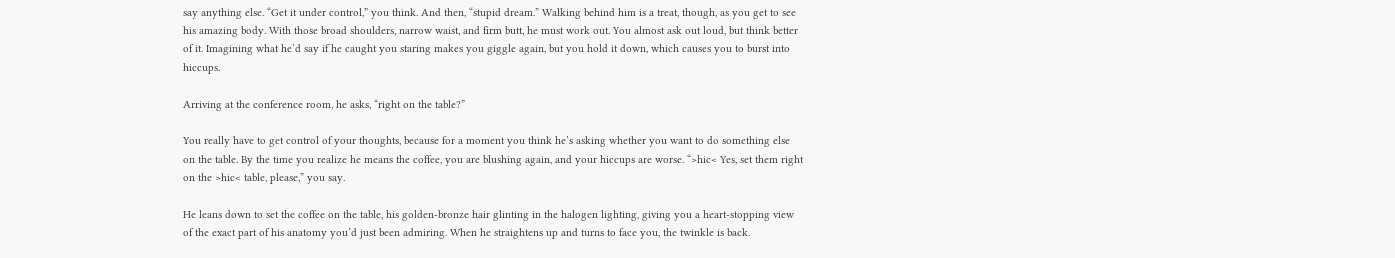say anything else. “Get it under control,” you think. And then, “stupid dream.” Walking behind him is a treat, though, as you get to see his amazing body. With those broad shoulders, narrow waist, and firm butt, he must work out. You almost ask out loud, but think better of it. Imagining what he’d say if he caught you staring makes you giggle again, but you hold it down, which causes you to burst into hiccups.

Arriving at the conference room, he asks, “right on the table?”

You really have to get control of your thoughts, because for a moment you think he’s asking whether you want to do something else on the table. By the time you realize he means the coffee, you are blushing again, and your hiccups are worse. “>hic< Yes, set them right on the >hic< table, please,” you say.

He leans down to set the coffee on the table, his golden-bronze hair glinting in the halogen lighting, giving you a heart-stopping view of the exact part of his anatomy you’d just been admiring. When he straightens up and turns to face you, the twinkle is back.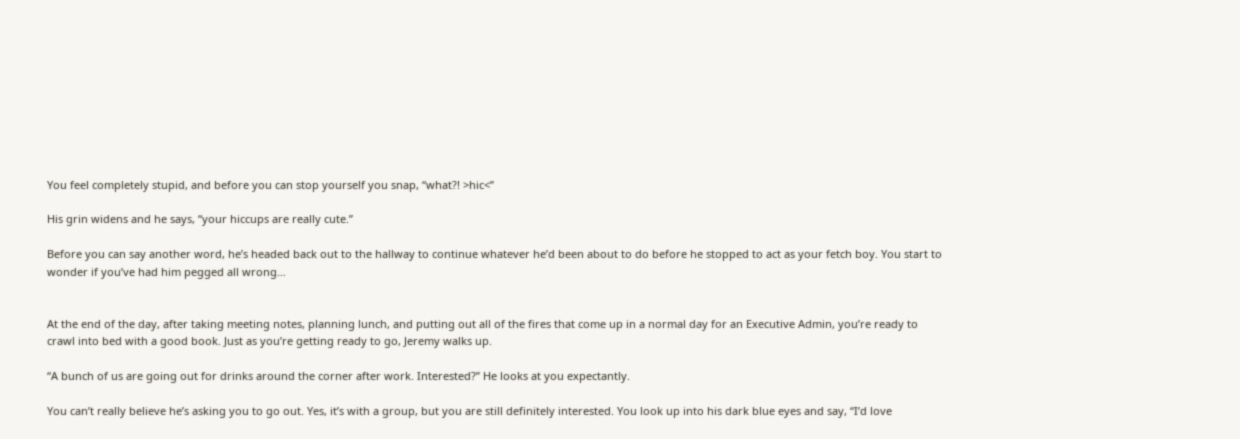You feel completely stupid, and before you can stop yourself you snap, “what?! >hic<”

His grin widens and he says, “your hiccups are really cute.”

Before you can say another word, he’s headed back out to the hallway to continue whatever he’d been about to do before he stopped to act as your fetch boy. You start to wonder if you’ve had him pegged all wrong…


At the end of the day, after taking meeting notes, planning lunch, and putting out all of the fires that come up in a normal day for an Executive Admin, you’re ready to crawl into bed with a good book. Just as you’re getting ready to go, Jeremy walks up.

“A bunch of us are going out for drinks around the corner after work. Interested?” He looks at you expectantly.

You can’t really believe he’s asking you to go out. Yes, it’s with a group, but you are still definitely interested. You look up into his dark blue eyes and say, “I’d love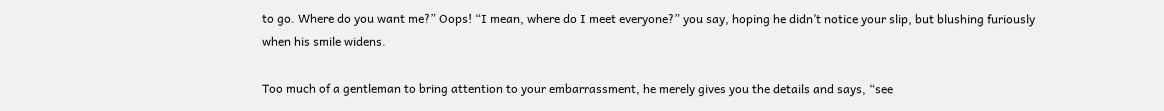to go. Where do you want me?” Oops! “I mean, where do I meet everyone?” you say, hoping he didn’t notice your slip, but blushing furiously when his smile widens.

Too much of a gentleman to bring attention to your embarrassment, he merely gives you the details and says, “see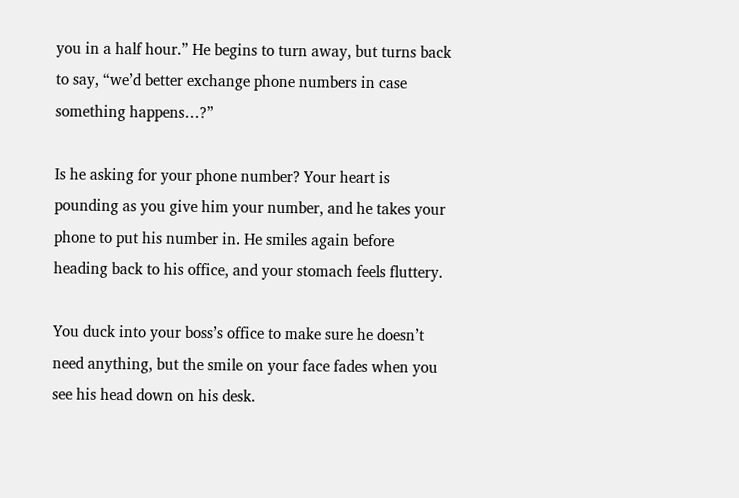you in a half hour.” He begins to turn away, but turns back to say, “we’d better exchange phone numbers in case something happens…?”

Is he asking for your phone number? Your heart is pounding as you give him your number, and he takes your phone to put his number in. He smiles again before heading back to his office, and your stomach feels fluttery.

You duck into your boss’s office to make sure he doesn’t need anything, but the smile on your face fades when you see his head down on his desk.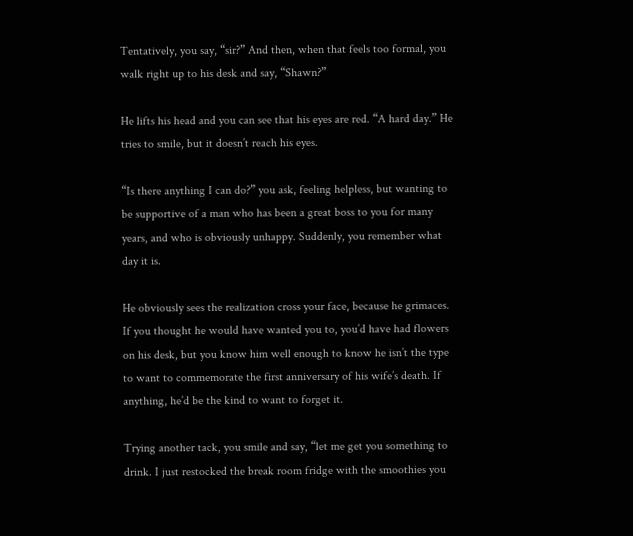Tentatively, you say, “sir?” And then, when that feels too formal, you walk right up to his desk and say, “Shawn?”

He lifts his head and you can see that his eyes are red. “A hard day.” He tries to smile, but it doesn’t reach his eyes.

“Is there anything I can do?” you ask, feeling helpless, but wanting to be supportive of a man who has been a great boss to you for many years, and who is obviously unhappy. Suddenly, you remember what day it is.

He obviously sees the realization cross your face, because he grimaces. If you thought he would have wanted you to, you’d have had flowers on his desk, but you know him well enough to know he isn’t the type to want to commemorate the first anniversary of his wife’s death. If anything, he’d be the kind to want to forget it.

Trying another tack, you smile and say, “let me get you something to drink. I just restocked the break room fridge with the smoothies you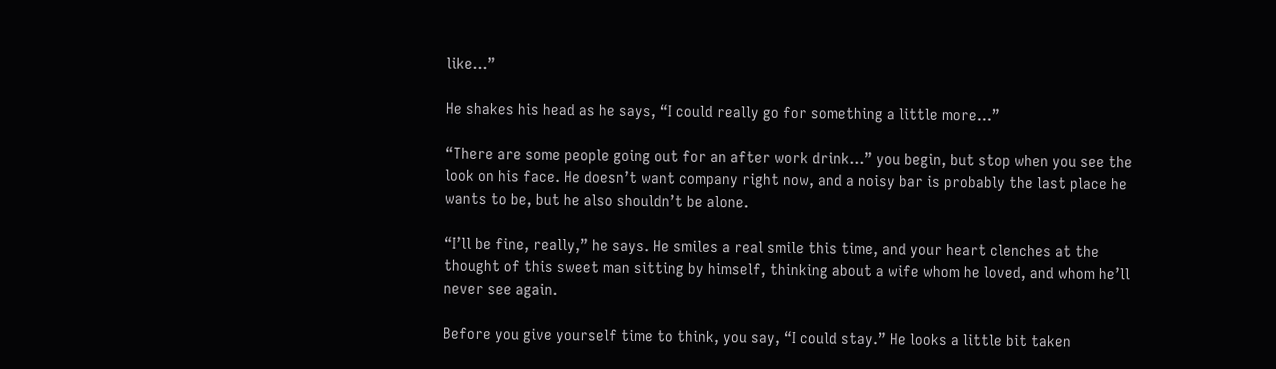like…”

He shakes his head as he says, “I could really go for something a little more…”

“There are some people going out for an after work drink…” you begin, but stop when you see the look on his face. He doesn’t want company right now, and a noisy bar is probably the last place he wants to be, but he also shouldn’t be alone.

“I’ll be fine, really,” he says. He smiles a real smile this time, and your heart clenches at the thought of this sweet man sitting by himself, thinking about a wife whom he loved, and whom he’ll never see again.

Before you give yourself time to think, you say, “I could stay.” He looks a little bit taken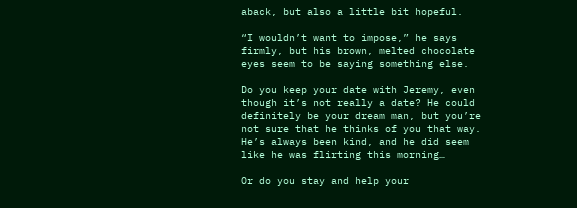aback, but also a little bit hopeful.

“I wouldn’t want to impose,” he says firmly, but his brown, melted chocolate eyes seem to be saying something else.

Do you keep your date with Jeremy, even though it’s not really a date? He could definitely be your dream man, but you’re not sure that he thinks of you that way. He’s always been kind, and he did seem like he was flirting this morning…

Or do you stay and help your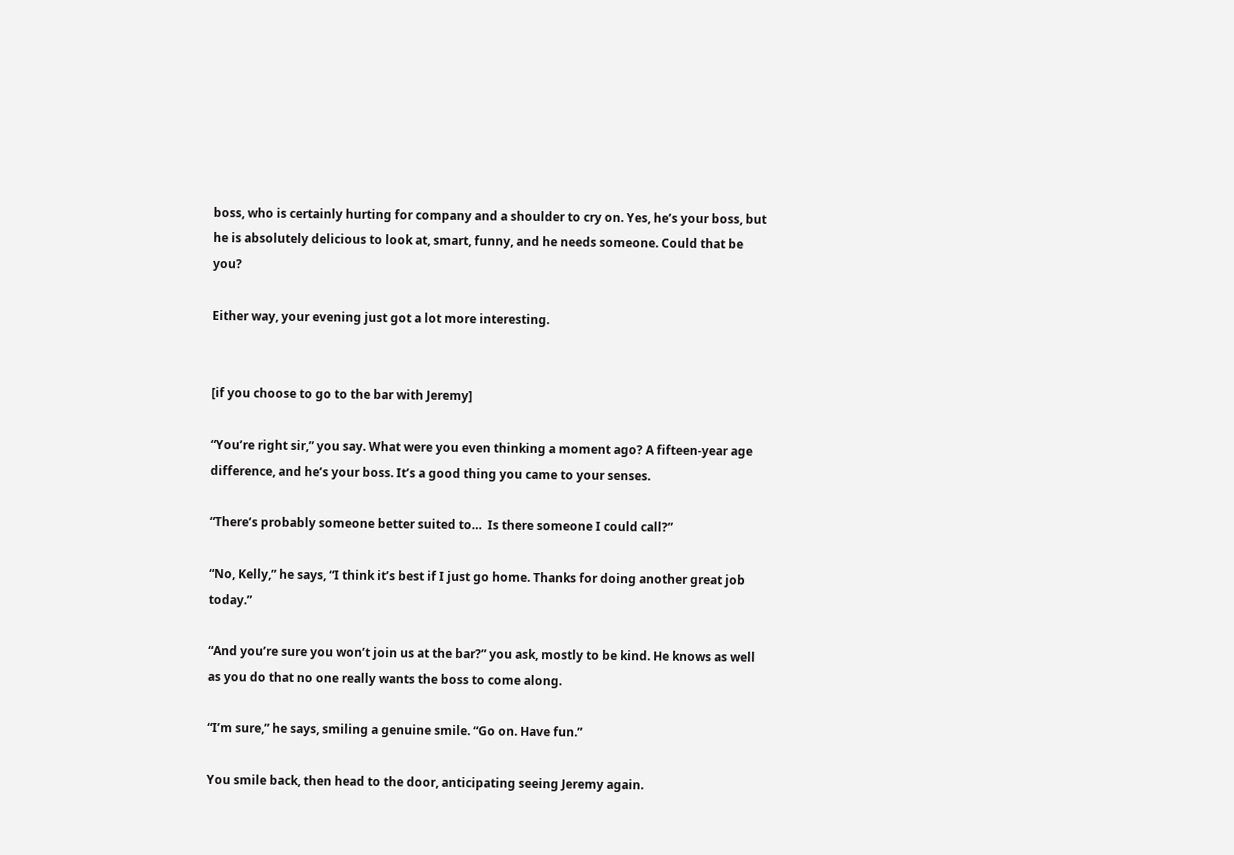boss, who is certainly hurting for company and a shoulder to cry on. Yes, he’s your boss, but he is absolutely delicious to look at, smart, funny, and he needs someone. Could that be you?

Either way, your evening just got a lot more interesting.


[if you choose to go to the bar with Jeremy]

“You’re right sir,” you say. What were you even thinking a moment ago? A fifteen-year age difference, and he’s your boss. It’s a good thing you came to your senses.

“There’s probably someone better suited to…  Is there someone I could call?”

“No, Kelly,” he says, “I think it’s best if I just go home. Thanks for doing another great job today.”

“And you’re sure you won’t join us at the bar?” you ask, mostly to be kind. He knows as well as you do that no one really wants the boss to come along.

“I’m sure,” he says, smiling a genuine smile. “Go on. Have fun.”

You smile back, then head to the door, anticipating seeing Jeremy again.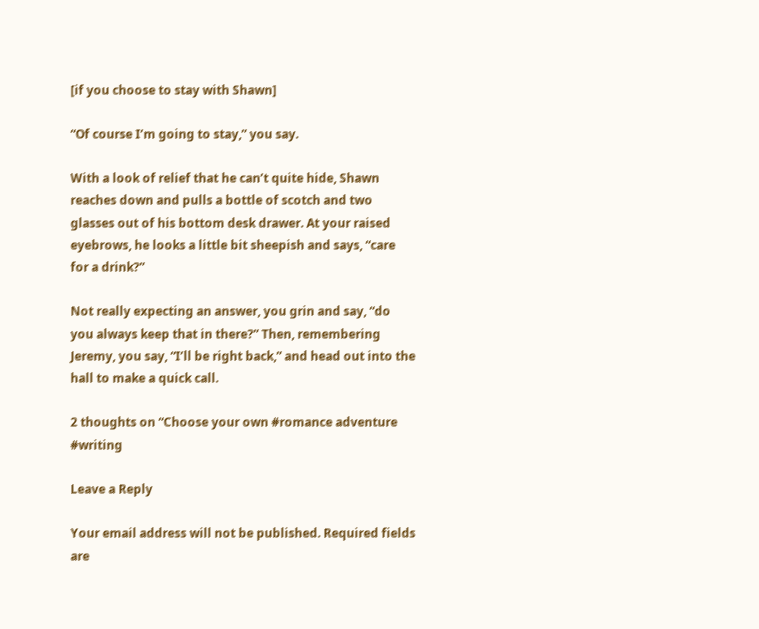[if you choose to stay with Shawn]

“Of course I’m going to stay,” you say.

With a look of relief that he can’t quite hide, Shawn reaches down and pulls a bottle of scotch and two glasses out of his bottom desk drawer. At your raised eyebrows, he looks a little bit sheepish and says, “care for a drink?”

Not really expecting an answer, you grin and say, “do you always keep that in there?” Then, remembering Jeremy, you say, “I’ll be right back,” and head out into the hall to make a quick call.

2 thoughts on “Choose your own #romance adventure #writing

Leave a Reply

Your email address will not be published. Required fields are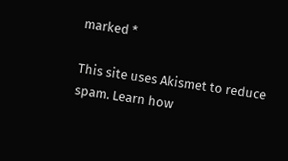marked *

This site uses Akismet to reduce spam. Learn how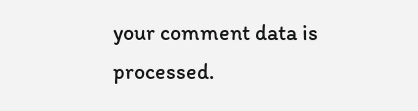your comment data is processed.